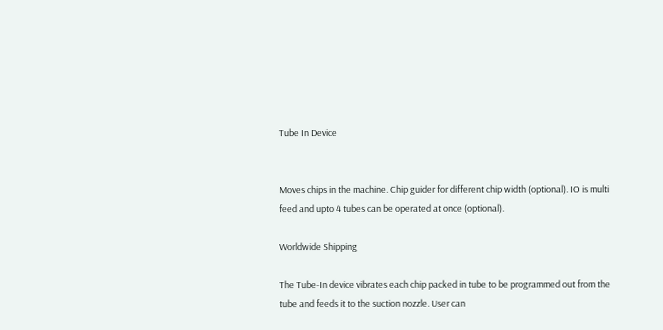Tube In Device


Moves chips in the machine. Chip guider for different chip width (optional). IO is multi feed and upto 4 tubes can be operated at once (optional).

Worldwide Shipping

The Tube-In device vibrates each chip packed in tube to be programmed out from the tube and feeds it to the suction nozzle. User can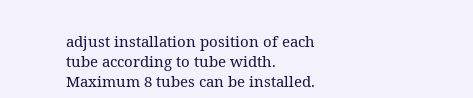adjust installation position of each tube according to tube width. Maximum 8 tubes can be installed.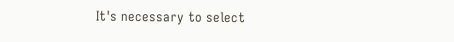It's necessary to select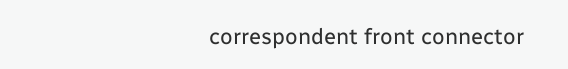correspondent front connector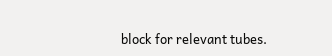block for relevant tubes.